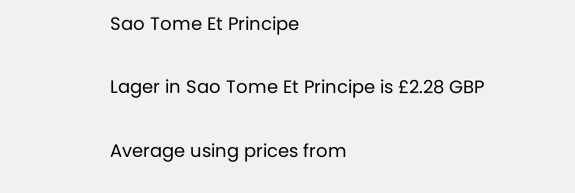Sao Tome Et Principe

Lager in Sao Tome Et Principe is £2.28 GBP

Average using prices from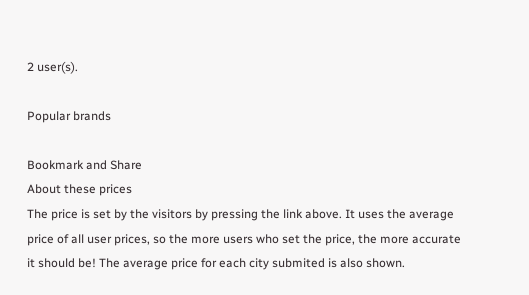2 user(s).

Popular brands

Bookmark and Share
About these prices
The price is set by the visitors by pressing the link above. It uses the average price of all user prices, so the more users who set the price, the more accurate it should be! The average price for each city submited is also shown.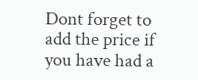Dont forget to add the price if you have had a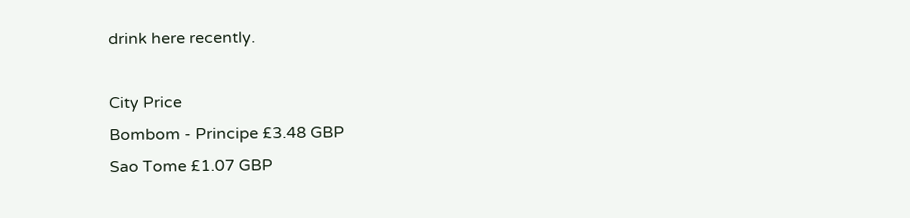drink here recently.

City Price
Bombom - Principe £3.48 GBP
Sao Tome £1.07 GBP